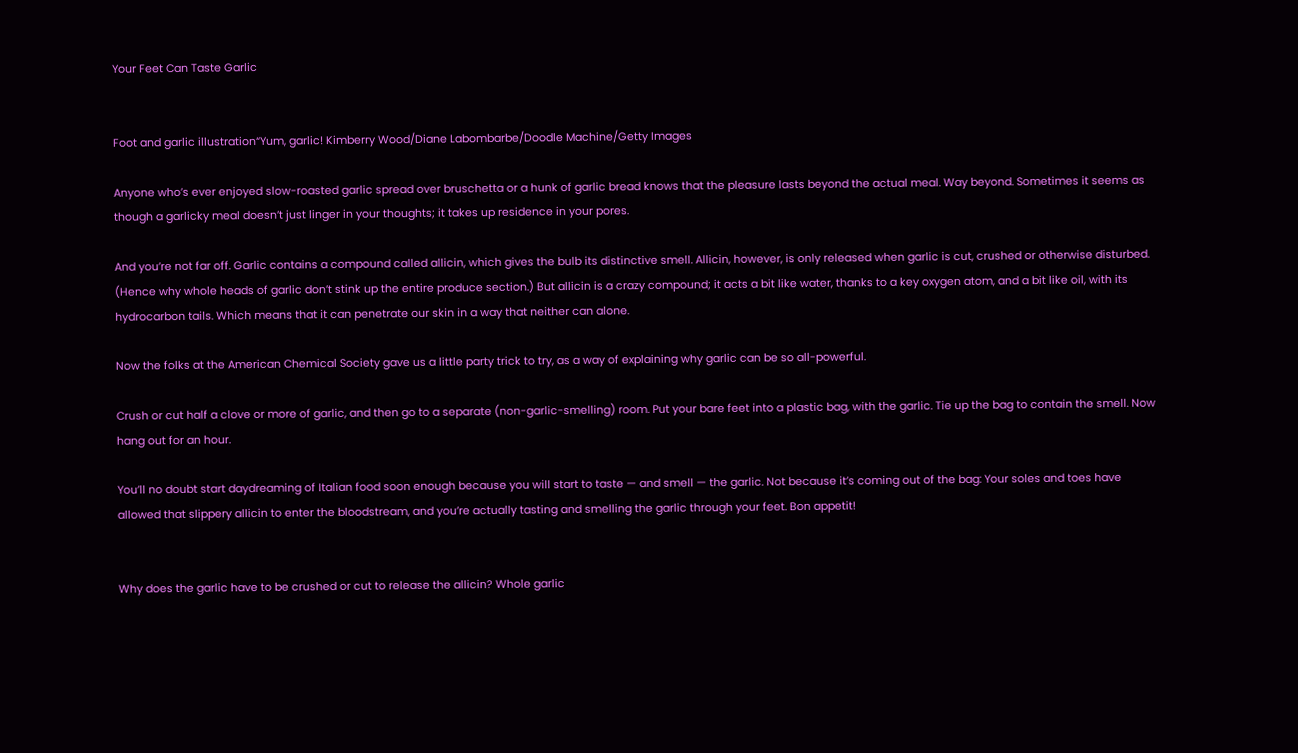Your Feet Can Taste Garlic


Foot and garlic illustration“Yum, garlic! Kimberry Wood/Diane Labombarbe/Doodle Machine/Getty Images

Anyone who’s ever enjoyed slow-roasted garlic spread over bruschetta or a hunk of garlic bread knows that the pleasure lasts beyond the actual meal. Way beyond. Sometimes it seems as though a garlicky meal doesn’t just linger in your thoughts; it takes up residence in your pores.

And you’re not far off. Garlic contains a compound called allicin, which gives the bulb its distinctive smell. Allicin, however, is only released when garlic is cut, crushed or otherwise disturbed. (Hence why whole heads of garlic don’t stink up the entire produce section.) But allicin is a crazy compound; it acts a bit like water, thanks to a key oxygen atom, and a bit like oil, with its hydrocarbon tails. Which means that it can penetrate our skin in a way that neither can alone.

Now the folks at the American Chemical Society gave us a little party trick to try, as a way of explaining why garlic can be so all-powerful.

Crush or cut half a clove or more of garlic, and then go to a separate (non-garlic-smelling) room. Put your bare feet into a plastic bag, with the garlic. Tie up the bag to contain the smell. Now hang out for an hour.

You’ll no doubt start daydreaming of Italian food soon enough because you will start to taste — and smell — the garlic. Not because it’s coming out of the bag: Your soles and toes have allowed that slippery allicin to enter the bloodstream, and you’re actually tasting and smelling the garlic through your feet. Bon appetit!


Why does the garlic have to be crushed or cut to release the allicin? Whole garlic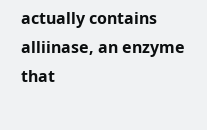actually contains alliinase, an enzyme that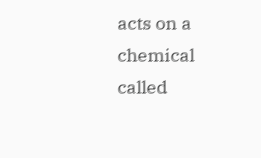acts on a chemical called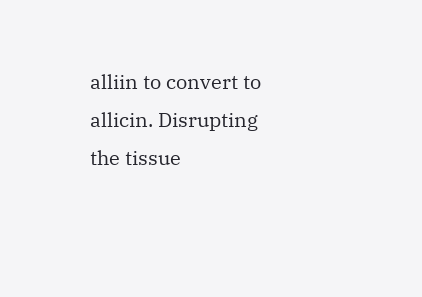alliin to convert to allicin. Disrupting the tissue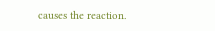causes the reaction.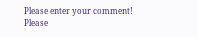Please enter your comment!
Please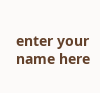enter your name here